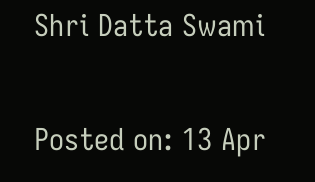Shri Datta Swami

Posted on: 13 Apr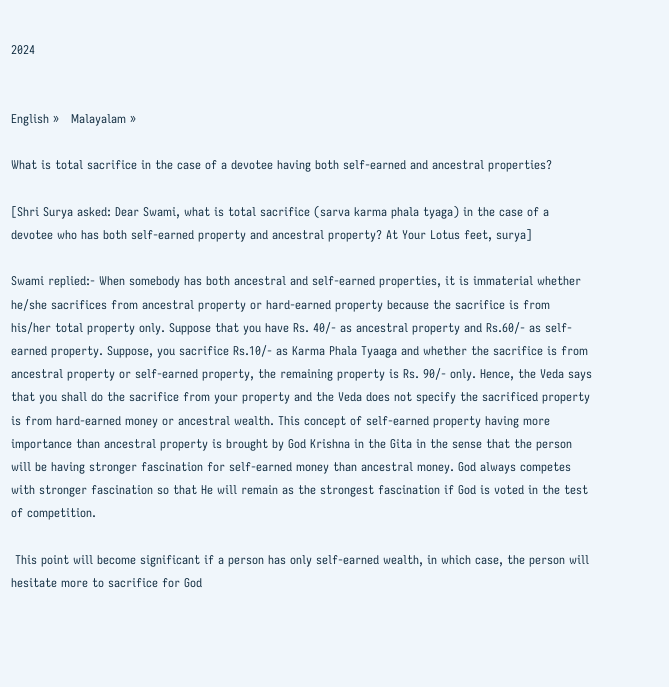2024


English »   Malayalam »

What is total sacrifice in the case of a devotee having both self-earned and ancestral properties?

[Shri Surya asked: Dear Swami, what is total sacrifice (sarva karma phala tyaga) in the case of a devotee who has both self-earned property and ancestral property? At Your Lotus feet, surya]

Swami replied:- When somebody has both ancestral and self-earned properties, it is immaterial whether he/she sacrifices from ancestral property or hard-earned property because the sacrifice is from his/her total property only. Suppose that you have Rs. 40/- as ancestral property and Rs.60/- as self-earned property. Suppose, you sacrifice Rs.10/- as Karma Phala Tyaaga and whether the sacrifice is from ancestral property or self-earned property, the remaining property is Rs. 90/- only. Hence, the Veda says that you shall do the sacrifice from your property and the Veda does not specify the sacrificed property is from hard-earned money or ancestral wealth. This concept of self-earned property having more importance than ancestral property is brought by God Krishna in the Gita in the sense that the person will be having stronger fascination for self-earned money than ancestral money. God always competes with stronger fascination so that He will remain as the strongest fascination if God is voted in the test of competition.

 This point will become significant if a person has only self-earned wealth, in which case, the person will hesitate more to sacrifice for God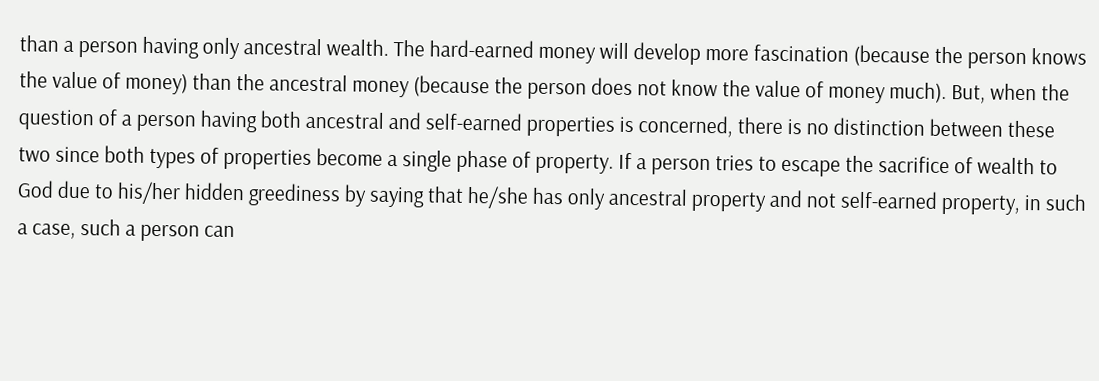than a person having only ancestral wealth. The hard-earned money will develop more fascination (because the person knows the value of money) than the ancestral money (because the person does not know the value of money much). But, when the question of a person having both ancestral and self-earned properties is concerned, there is no distinction between these two since both types of properties become a single phase of property. If a person tries to escape the sacrifice of wealth to God due to his/her hidden greediness by saying that he/she has only ancestral property and not self-earned property, in such a case, such a person can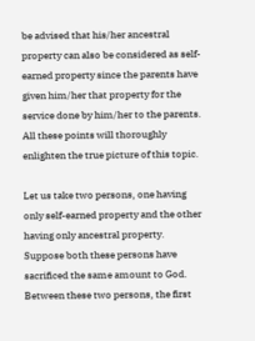be advised that his/her ancestral property can also be considered as self-earned property since the parents have given him/her that property for the service done by him/her to the parents. All these points will thoroughly enlighten the true picture of this topic.

Let us take two persons, one having only self-earned property and the other having only ancestral property. Suppose both these persons have sacrificed the same amount to God. Between these two persons, the first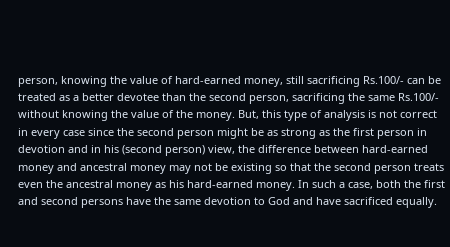person, knowing the value of hard-earned money, still sacrificing Rs.100/- can be treated as a better devotee than the second person, sacrificing the same Rs.100/- without knowing the value of the money. But, this type of analysis is not correct in every case since the second person might be as strong as the first person in devotion and in his (second person) view, the difference between hard-earned money and ancestral money may not be existing so that the second person treats even the ancestral money as his hard-earned money. In such a case, both the first and second persons have the same devotion to God and have sacrificed equally.